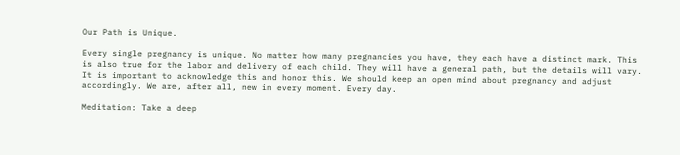Our Path is Unique.

Every single pregnancy is unique. No matter how many pregnancies you have, they each have a distinct mark. This is also true for the labor and delivery of each child. They will have a general path, but the details will vary. It is important to acknowledge this and honor this. We should keep an open mind about pregnancy and adjust accordingly. We are, after all, new in every moment. Every day.

Meditation: Take a deep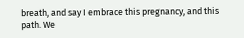breath, and say I embrace this pregnancy, and this path. We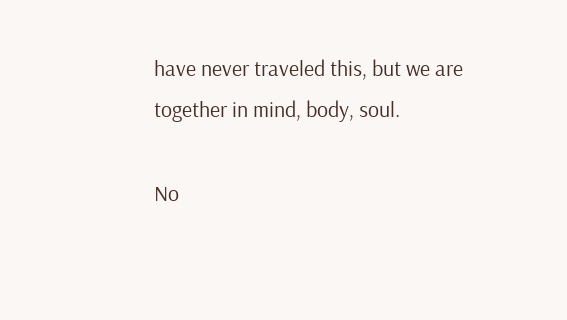have never traveled this, but we are together in mind, body, soul.

No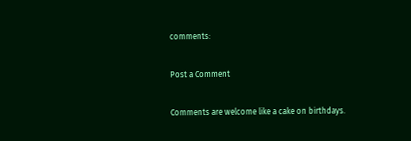comments:

Post a Comment

Comments are welcome like a cake on birthdays.